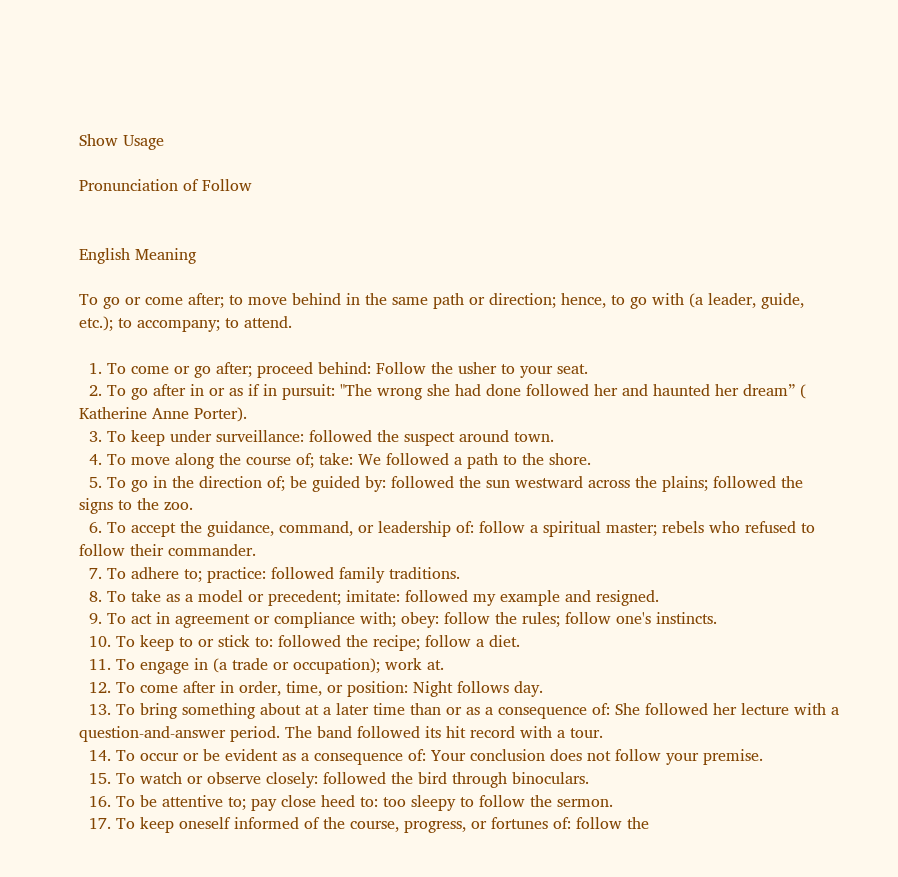Show Usage

Pronunciation of Follow


English Meaning

To go or come after; to move behind in the same path or direction; hence, to go with (a leader, guide, etc.); to accompany; to attend.

  1. To come or go after; proceed behind: Follow the usher to your seat.
  2. To go after in or as if in pursuit: "The wrong she had done followed her and haunted her dream” ( Katherine Anne Porter).
  3. To keep under surveillance: followed the suspect around town.
  4. To move along the course of; take: We followed a path to the shore.
  5. To go in the direction of; be guided by: followed the sun westward across the plains; followed the signs to the zoo.
  6. To accept the guidance, command, or leadership of: follow a spiritual master; rebels who refused to follow their commander.
  7. To adhere to; practice: followed family traditions.
  8. To take as a model or precedent; imitate: followed my example and resigned.
  9. To act in agreement or compliance with; obey: follow the rules; follow one's instincts.
  10. To keep to or stick to: followed the recipe; follow a diet.
  11. To engage in (a trade or occupation); work at.
  12. To come after in order, time, or position: Night follows day.
  13. To bring something about at a later time than or as a consequence of: She followed her lecture with a question-and-answer period. The band followed its hit record with a tour.
  14. To occur or be evident as a consequence of: Your conclusion does not follow your premise.
  15. To watch or observe closely: followed the bird through binoculars.
  16. To be attentive to; pay close heed to: too sleepy to follow the sermon.
  17. To keep oneself informed of the course, progress, or fortunes of: follow the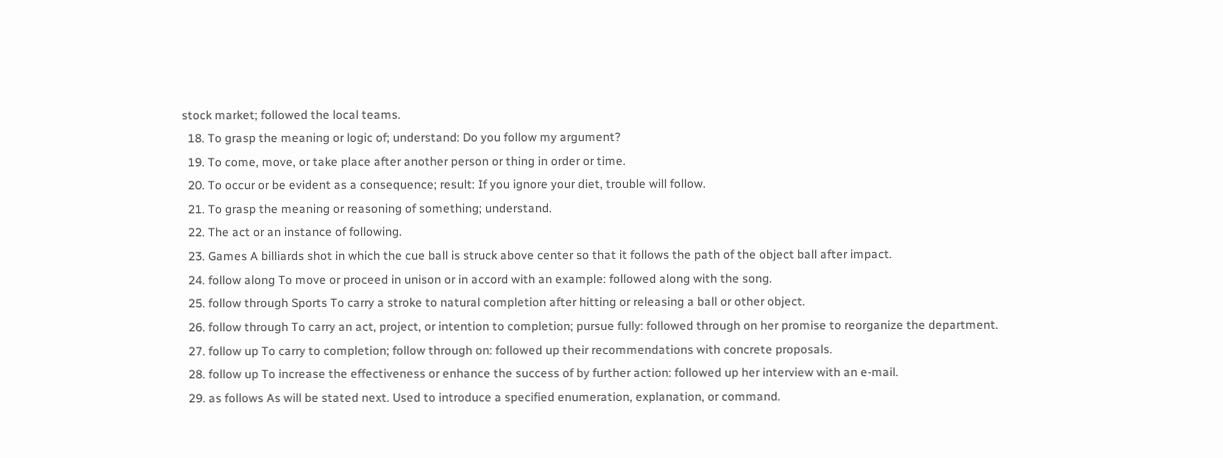stock market; followed the local teams.
  18. To grasp the meaning or logic of; understand: Do you follow my argument?
  19. To come, move, or take place after another person or thing in order or time.
  20. To occur or be evident as a consequence; result: If you ignore your diet, trouble will follow.
  21. To grasp the meaning or reasoning of something; understand.
  22. The act or an instance of following.
  23. Games A billiards shot in which the cue ball is struck above center so that it follows the path of the object ball after impact.
  24. follow along To move or proceed in unison or in accord with an example: followed along with the song.
  25. follow through Sports To carry a stroke to natural completion after hitting or releasing a ball or other object.
  26. follow through To carry an act, project, or intention to completion; pursue fully: followed through on her promise to reorganize the department.
  27. follow up To carry to completion; follow through on: followed up their recommendations with concrete proposals.
  28. follow up To increase the effectiveness or enhance the success of by further action: followed up her interview with an e-mail.
  29. as follows As will be stated next. Used to introduce a specified enumeration, explanation, or command.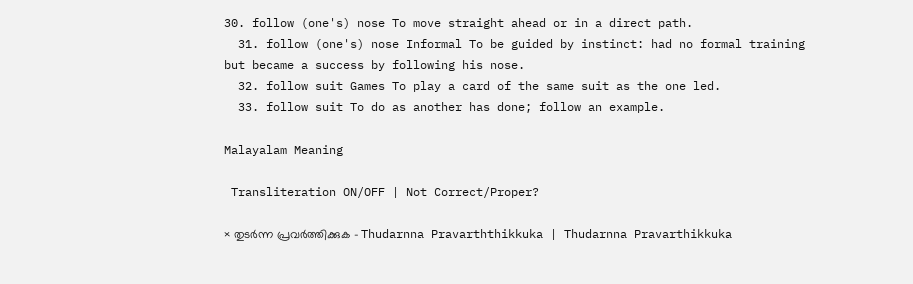30. follow (one's) nose To move straight ahead or in a direct path.
  31. follow (one's) nose Informal To be guided by instinct: had no formal training but became a success by following his nose.
  32. follow suit Games To play a card of the same suit as the one led.
  33. follow suit To do as another has done; follow an example.

Malayalam Meaning

 Transliteration ON/OFF | Not Correct/Proper?

× തുടര്‍ന്ന പ്രവര്‍ത്തിക്കുക - Thudarnna Pravarththikkuka | Thudarnna Pravarthikkuka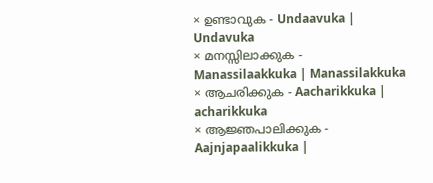× ഉണ്ടാവുക - Undaavuka | Undavuka
× മനസ്സിലാക്കുക - Manassilaakkuka | Manassilakkuka
× ആചരിക്കുക - Aacharikkuka | acharikkuka
× ആജ്ഞപാലിക്കുക - Aajnjapaalikkuka |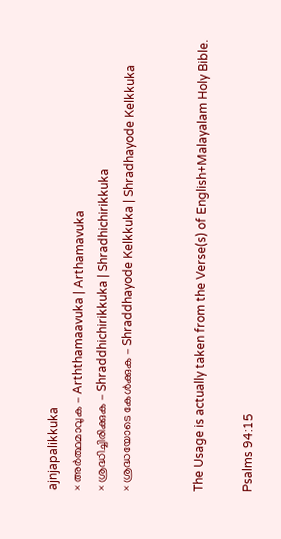ajnjapalikkuka
× അര്‍ത്ഥമാവുക - Arththamaavuka | Arthamavuka
× ശ്രദ്ധിച്ചിരിക്കുക - Shraddhichirikkuka | Shradhichirikkuka
× ശ്രദ്ധയോടെ കേള്‍ക്കുക - Shraddhayode Kelkkuka | Shradhayode Kelkkuka


The Usage is actually taken from the Verse(s) of English+Malayalam Holy Bible.

Psalms 94:15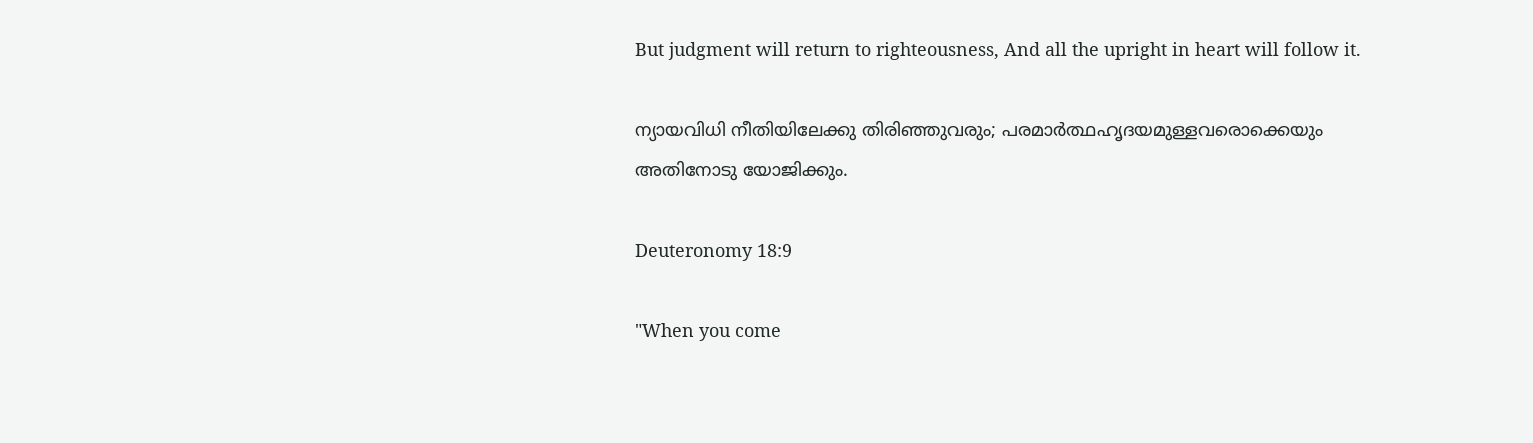But judgment will return to righteousness, And all the upright in heart will follow it.

ന്യായവിധി നീതിയിലേക്കു തിരിഞ്ഞുവരും; പരമാർത്ഥഹൃദയമുള്ളവരൊക്കെയും അതിനോടു യോജിക്കും.

Deuteronomy 18:9

"When you come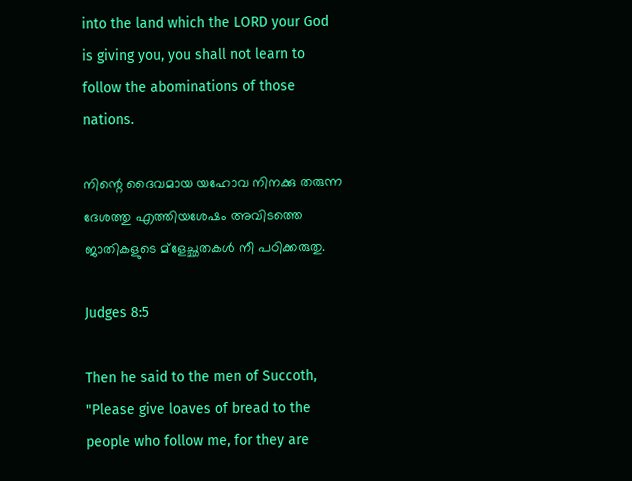into the land which the LORD your God is giving you, you shall not learn to follow the abominations of those nations.

നിന്റെ ദൈവമായ യഹോവ നിനക്കു തരുന്ന ദേശത്തു എത്തിയശേഷം അവിടത്തെ ജാതികളുടെ മ്ളേച്ഛതകൾ നീ പഠിക്കരുതു.

Judges 8:5

Then he said to the men of Succoth, "Please give loaves of bread to the people who follow me, for they are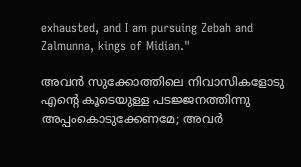exhausted, and I am pursuing Zebah and Zalmunna, kings of Midian."

അവൻ സുക്കോത്തിലെ നിവാസികളോടു എന്റെ കൂടെയുള്ള പടജ്ജനത്തിന്നു അപ്പംകൊടുക്കേണമേ; അവർ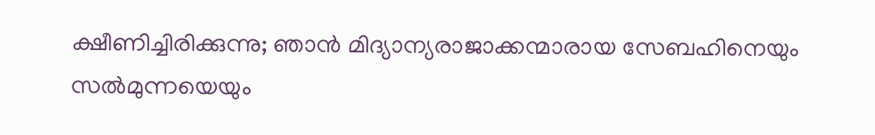ക്ഷീണിച്ചിരിക്കുന്നു; ഞാൻ മിദ്യാന്യരാജാക്കന്മാരായ സേബഹിനെയും സൽമുന്നയെയും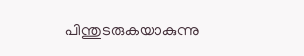പിന്തുടരുകയാകുന്നു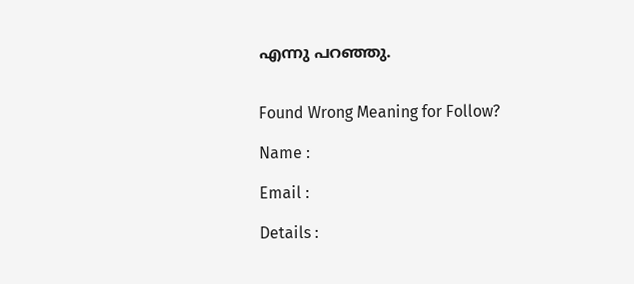എന്നു പറഞ്ഞു.


Found Wrong Meaning for Follow?

Name :

Email :

Details :